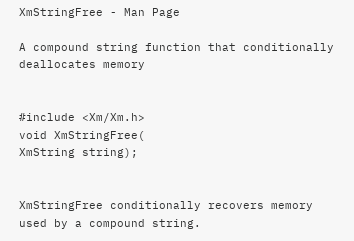XmStringFree - Man Page

A compound string function that conditionally deallocates memory


#include <Xm/Xm.h>
void XmStringFree(
XmString string);


XmStringFree conditionally recovers memory used by a compound string.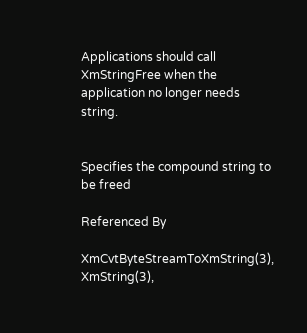Applications should call XmStringFree when the application no longer needs string.


Specifies the compound string to be freed

Referenced By

XmCvtByteStreamToXmString(3), XmString(3),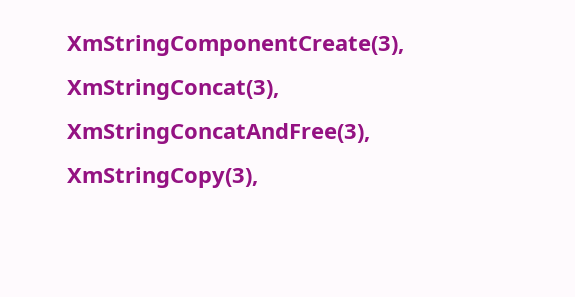XmStringComponentCreate(3), XmStringConcat(3), XmStringConcatAndFree(3), XmStringCopy(3),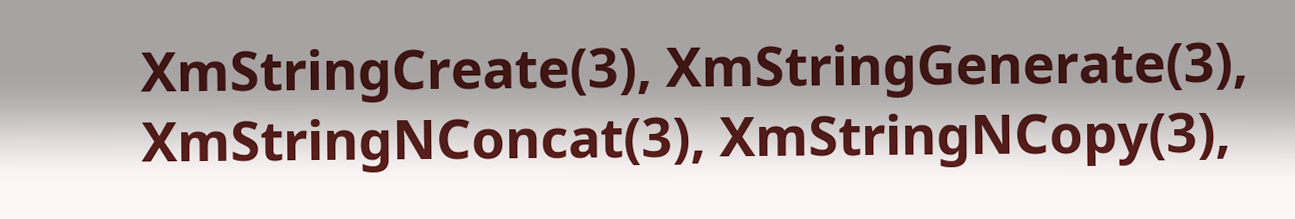XmStringCreate(3), XmStringGenerate(3), XmStringNConcat(3), XmStringNCopy(3),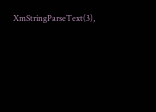XmStringParseText(3),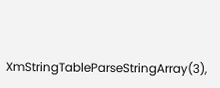XmStringTableParseStringArray(3),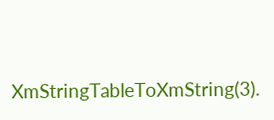XmStringTableToXmString(3).